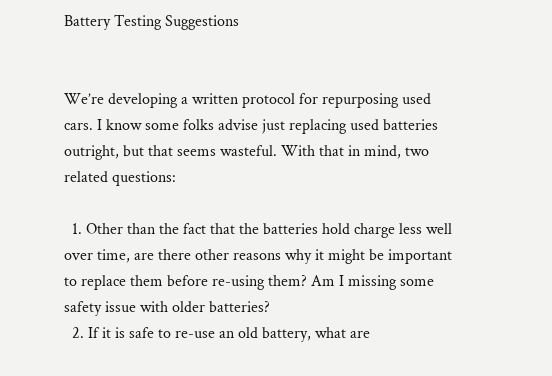Battery Testing Suggestions


We’re developing a written protocol for repurposing used cars. I know some folks advise just replacing used batteries outright, but that seems wasteful. With that in mind, two related questions:

  1. Other than the fact that the batteries hold charge less well over time, are there other reasons why it might be important to replace them before re-using them? Am I missing some safety issue with older batteries?
  2. If it is safe to re-use an old battery, what are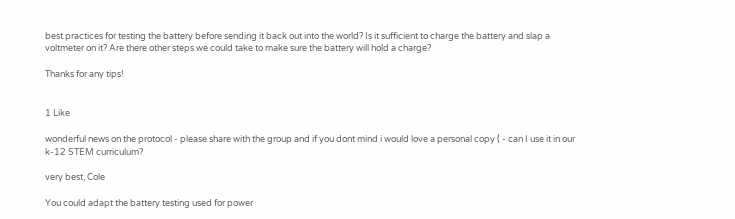best practices for testing the battery before sending it back out into the world? Is it sufficient to charge the battery and slap a voltmeter on it? Are there other steps we could take to make sure the battery will hold a charge?

Thanks for any tips!


1 Like

wonderful news on the protocol - please share with the group and if you dont mind i would love a personal copy ( - can I use it in our k-12 STEM curriculum?

very best, Cole

You could adapt the battery testing used for power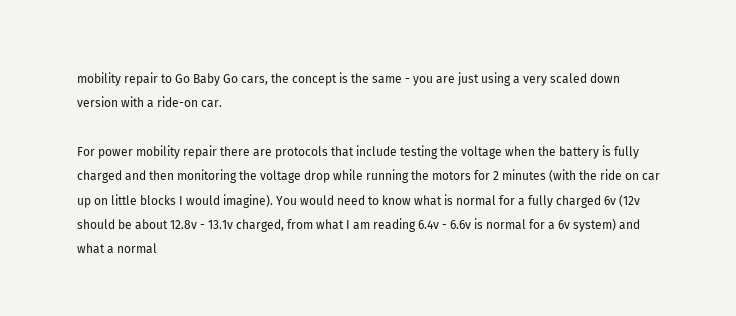mobility repair to Go Baby Go cars, the concept is the same - you are just using a very scaled down version with a ride-on car.

For power mobility repair there are protocols that include testing the voltage when the battery is fully charged and then monitoring the voltage drop while running the motors for 2 minutes (with the ride on car up on little blocks I would imagine). You would need to know what is normal for a fully charged 6v (12v should be about 12.8v - 13.1v charged, from what I am reading 6.4v - 6.6v is normal for a 6v system) and what a normal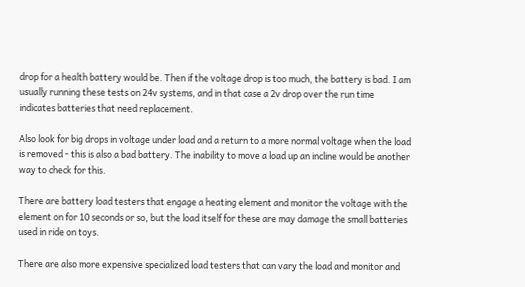drop for a health battery would be. Then if the voltage drop is too much, the battery is bad. I am usually running these tests on 24v systems, and in that case a 2v drop over the run time indicates batteries that need replacement.

Also look for big drops in voltage under load and a return to a more normal voltage when the load is removed - this is also a bad battery. The inability to move a load up an incline would be another way to check for this.

There are battery load testers that engage a heating element and monitor the voltage with the element on for 10 seconds or so, but the load itself for these are may damage the small batteries used in ride on toys.

There are also more expensive specialized load testers that can vary the load and monitor and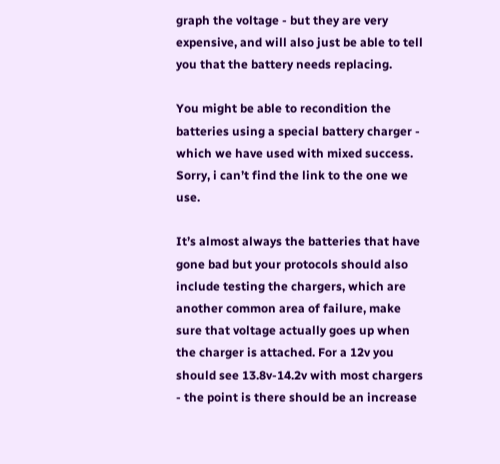graph the voltage - but they are very expensive, and will also just be able to tell you that the battery needs replacing.

You might be able to recondition the batteries using a special battery charger - which we have used with mixed success. Sorry, i can’t find the link to the one we use.

It’s almost always the batteries that have gone bad but your protocols should also include testing the chargers, which are another common area of failure, make sure that voltage actually goes up when the charger is attached. For a 12v you should see 13.8v-14.2v with most chargers - the point is there should be an increase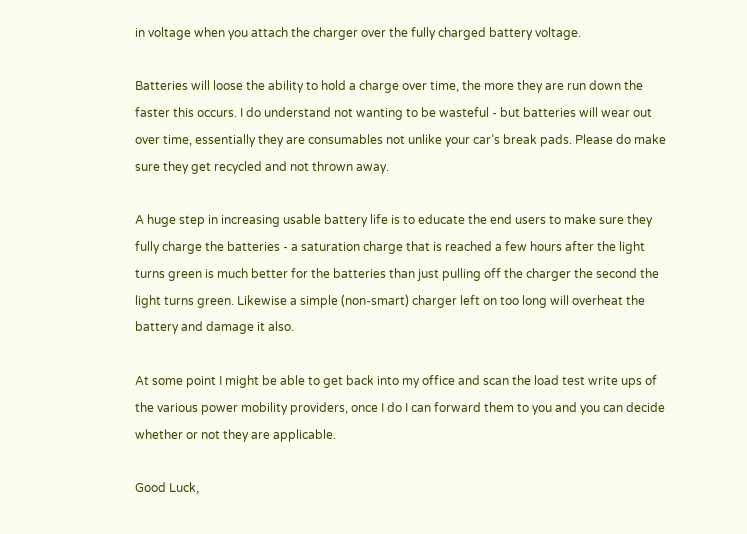in voltage when you attach the charger over the fully charged battery voltage.

Batteries will loose the ability to hold a charge over time, the more they are run down the faster this occurs. I do understand not wanting to be wasteful - but batteries will wear out over time, essentially they are consumables not unlike your car’s break pads. Please do make sure they get recycled and not thrown away.

A huge step in increasing usable battery life is to educate the end users to make sure they fully charge the batteries - a saturation charge that is reached a few hours after the light turns green is much better for the batteries than just pulling off the charger the second the light turns green. Likewise a simple (non-smart) charger left on too long will overheat the battery and damage it also.

At some point I might be able to get back into my office and scan the load test write ups of the various power mobility providers, once I do I can forward them to you and you can decide whether or not they are applicable.

Good Luck,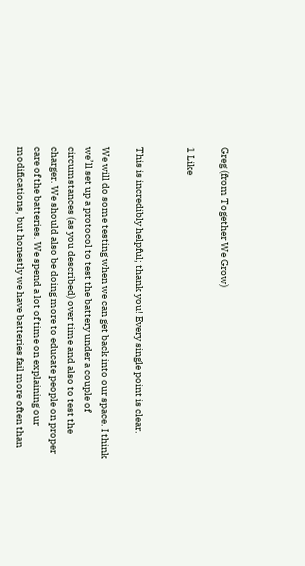Greg (from Together We Grow)

1 Like


This is incredibly helpful; thank you! Every single point is clear.

We will do some testing when we can get back into our space. I think we’ll set up a protocol to test the battery under a couple of circumstances (as you described) over time and also to test the charger. We should also be doing more to educate people on proper care of the batteries. We spend a lot of time on explaining our modifications, but honestly we have batteries fail more often than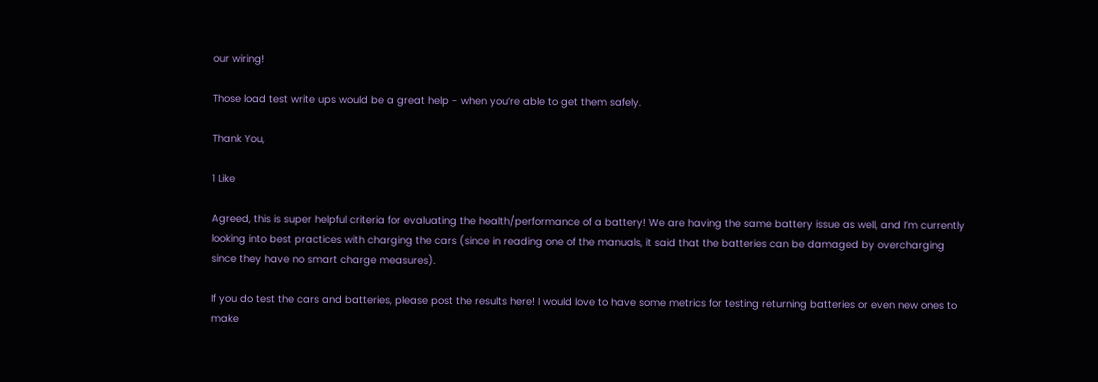our wiring!

Those load test write ups would be a great help - when you’re able to get them safely.

Thank You,

1 Like

Agreed, this is super helpful criteria for evaluating the health/performance of a battery! We are having the same battery issue as well, and I’m currently looking into best practices with charging the cars (since in reading one of the manuals, it said that the batteries can be damaged by overcharging since they have no smart charge measures).

If you do test the cars and batteries, please post the results here! I would love to have some metrics for testing returning batteries or even new ones to make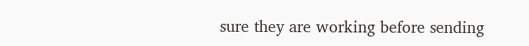sure they are working before sending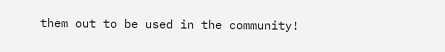them out to be used in the community!